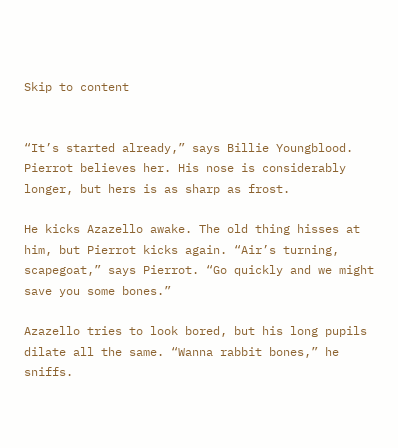Skip to content


“It’s started already,” says Billie Youngblood. Pierrot believes her. His nose is considerably longer, but hers is as sharp as frost.

He kicks Azazello awake. The old thing hisses at him, but Pierrot kicks again. “Air’s turning, scapegoat,” says Pierrot. “Go quickly and we might save you some bones.”

Azazello tries to look bored, but his long pupils dilate all the same. “Wanna rabbit bones,” he sniffs.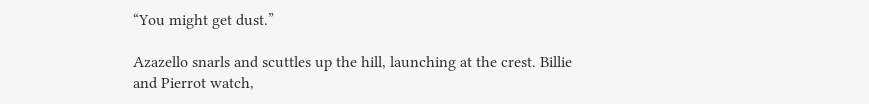“You might get dust.”

Azazello snarls and scuttles up the hill, launching at the crest. Billie and Pierrot watch,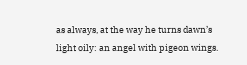as always, at the way he turns dawn’s light oily: an angel with pigeon wings.